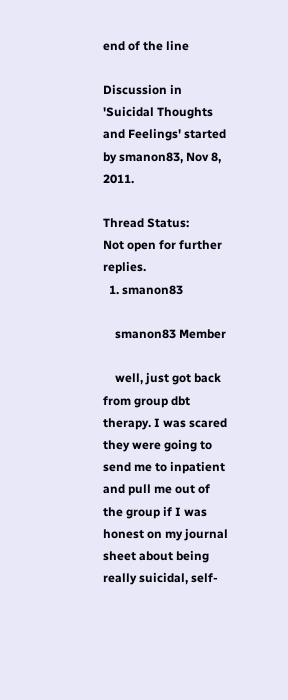end of the line

Discussion in 'Suicidal Thoughts and Feelings' started by smanon83, Nov 8, 2011.

Thread Status:
Not open for further replies.
  1. smanon83

    smanon83 Member

    well, just got back from group dbt therapy. I was scared they were going to send me to inpatient and pull me out of the group if I was honest on my journal sheet about being really suicidal, self-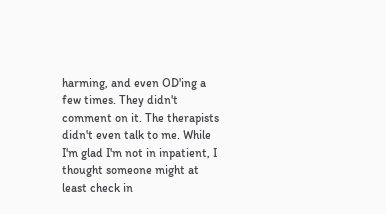harming, and even OD'ing a few times. They didn't comment on it. The therapists didn't even talk to me. While I'm glad I'm not in inpatient, I thought someone might at least check in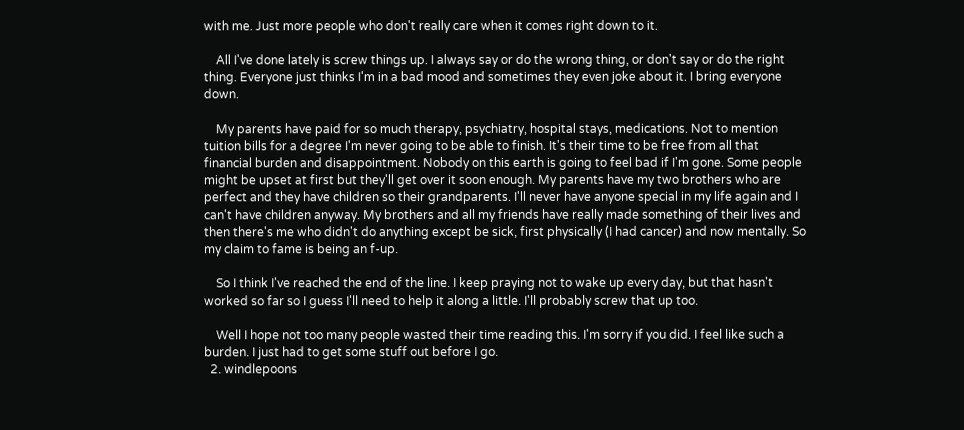with me. Just more people who don't really care when it comes right down to it.

    All I've done lately is screw things up. I always say or do the wrong thing, or don't say or do the right thing. Everyone just thinks I'm in a bad mood and sometimes they even joke about it. I bring everyone down.

    My parents have paid for so much therapy, psychiatry, hospital stays, medications. Not to mention tuition bills for a degree I'm never going to be able to finish. It's their time to be free from all that financial burden and disappointment. Nobody on this earth is going to feel bad if I'm gone. Some people might be upset at first but they'll get over it soon enough. My parents have my two brothers who are perfect and they have children so their grandparents. I'll never have anyone special in my life again and I can't have children anyway. My brothers and all my friends have really made something of their lives and then there's me who didn't do anything except be sick, first physically (I had cancer) and now mentally. So my claim to fame is being an f-up.

    So I think I've reached the end of the line. I keep praying not to wake up every day, but that hasn't worked so far so I guess I'll need to help it along a little. I'll probably screw that up too.

    Well I hope not too many people wasted their time reading this. I'm sorry if you did. I feel like such a burden. I just had to get some stuff out before I go.
  2. windlepoons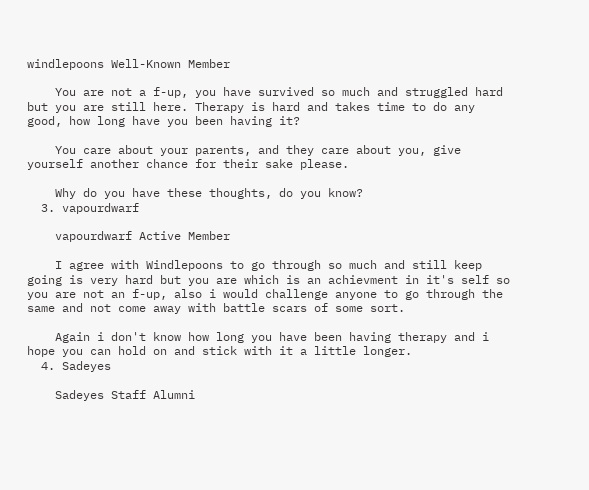windlepoons Well-Known Member

    You are not a f-up, you have survived so much and struggled hard but you are still here. Therapy is hard and takes time to do any good, how long have you been having it?

    You care about your parents, and they care about you, give yourself another chance for their sake please.

    Why do you have these thoughts, do you know?
  3. vapourdwarf

    vapourdwarf Active Member

    I agree with Windlepoons to go through so much and still keep going is very hard but you are which is an achievment in it's self so you are not an f-up, also i would challenge anyone to go through the same and not come away with battle scars of some sort.

    Again i don't know how long you have been having therapy and i hope you can hold on and stick with it a little longer.
  4. Sadeyes

    Sadeyes Staff Alumni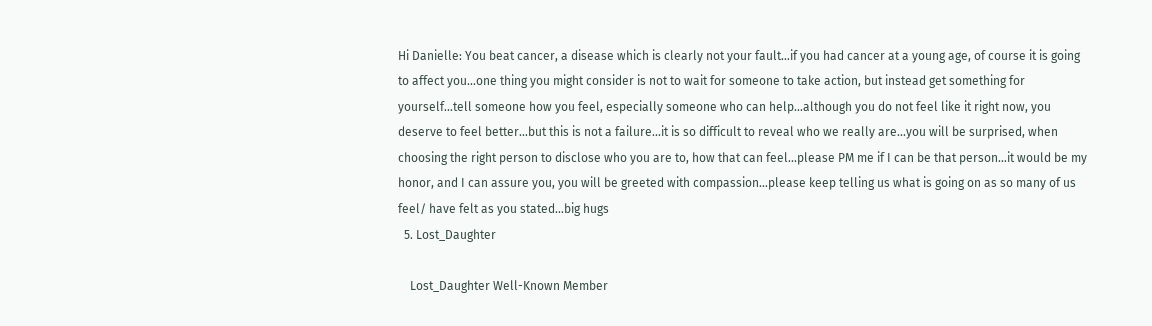Hi Danielle: You beat cancer, a disease which is clearly not your fault...if you had cancer at a young age, of course it is going to affect you...one thing you might consider is not to wait for someone to take action, but instead get something for yourself...tell someone how you feel, especially someone who can help...although you do not feel like it right now, you deserve to feel better...but this is not a failure...it is so difficult to reveal who we really are...you will be surprised, when choosing the right person to disclose who you are to, how that can feel...please PM me if I can be that person...it would be my honor, and I can assure you, you will be greeted with compassion...please keep telling us what is going on as so many of us feel/ have felt as you stated...big hugs
  5. Lost_Daughter

    Lost_Daughter Well-Known Member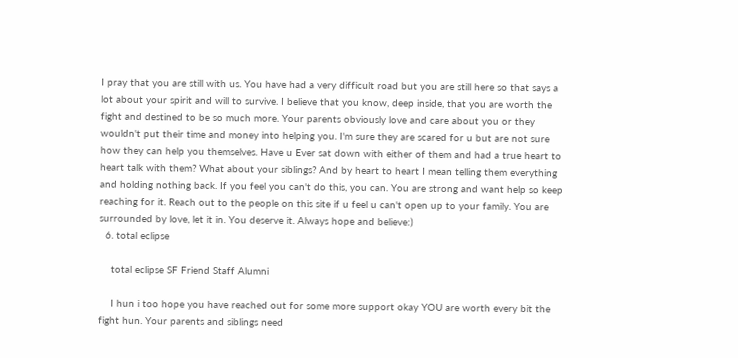I pray that you are still with us. You have had a very difficult road but you are still here so that says a lot about your spirit and will to survive. I believe that you know, deep inside, that you are worth the fight and destined to be so much more. Your parents obviously love and care about you or they wouldn't put their time and money into helping you. I'm sure they are scared for u but are not sure how they can help you themselves. Have u Ever sat down with either of them and had a true heart to heart talk with them? What about your siblings? And by heart to heart I mean telling them everything and holding nothing back. If you feel you can't do this, you can. You are strong and want help so keep reaching for it. Reach out to the people on this site if u feel u can't open up to your family. You are surrounded by love, let it in. You deserve it. Always hope and believe:)
  6. total eclipse

    total eclipse SF Friend Staff Alumni

    I hun i too hope you have reached out for some more support okay YOU are worth every bit the fight hun. Your parents and siblings need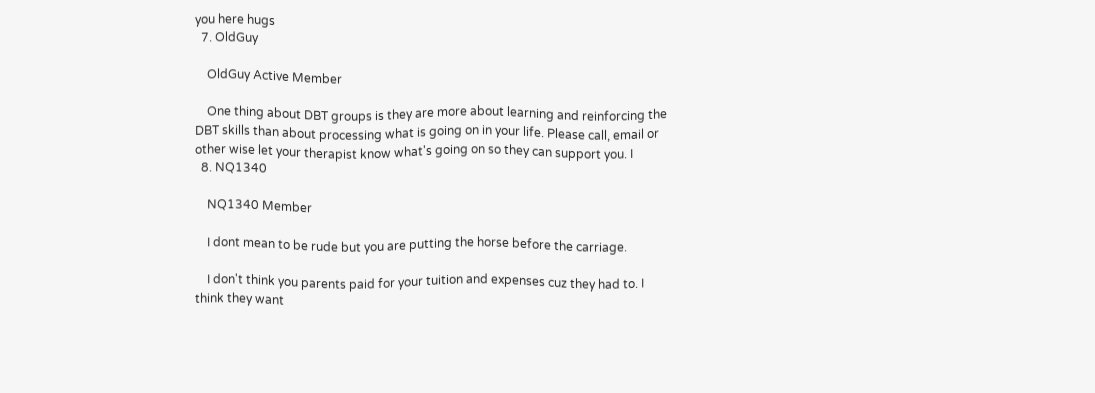you here hugs
  7. OldGuy

    OldGuy Active Member

    One thing about DBT groups is they are more about learning and reinforcing the DBT skills than about processing what is going on in your life. Please call, email or other wise let your therapist know what's going on so they can support you. I
  8. NQ1340

    NQ1340 Member

    I dont mean to be rude but you are putting the horse before the carriage.

    I don't think you parents paid for your tuition and expenses cuz they had to. I think they want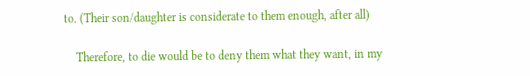to. (Their son/daughter is considerate to them enough, after all)

    Therefore, to die would be to deny them what they want, in my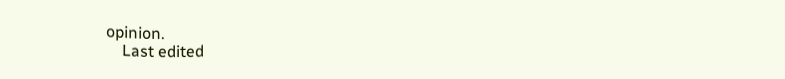opinion.
    Last edited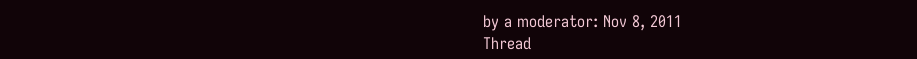by a moderator: Nov 8, 2011
Thread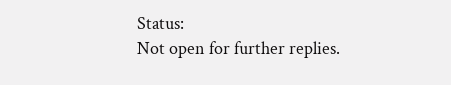Status:
Not open for further replies.